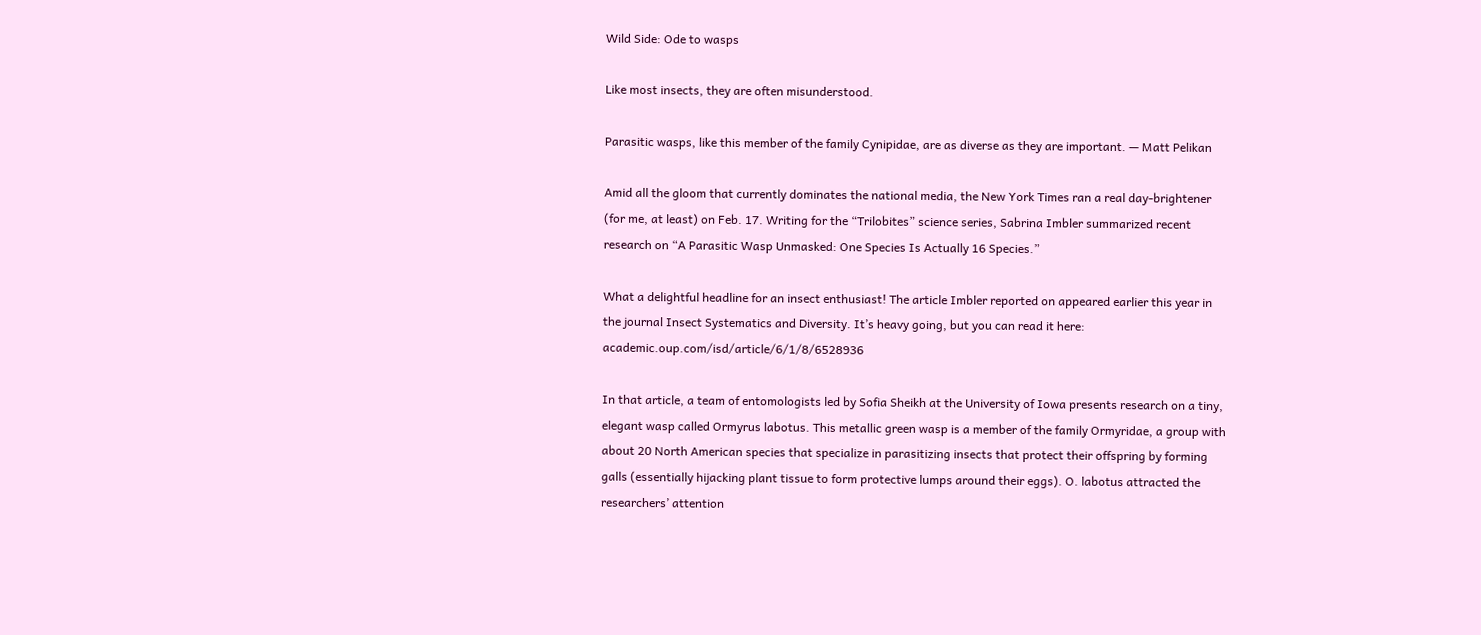Wild Side: Ode to wasps

Like most insects, they are often misunderstood.

Parasitic wasps, like this member of the family Cynipidae, are as diverse as they are important. — Matt Pelikan

Amid all the gloom that currently dominates the national media, the New York Times ran a real day-brightener (for me, at least) on Feb. 17. Writing for the “Trilobites” science series, Sabrina Imbler summarized recent research on “A Parasitic Wasp Unmasked: One Species Is Actually 16 Species.”

What a delightful headline for an insect enthusiast! The article Imbler reported on appeared earlier this year in the journal Insect Systematics and Diversity. It’s heavy going, but you can read it here: academic.oup.com/isd/article/6/1/8/6528936

In that article, a team of entomologists led by Sofia Sheikh at the University of Iowa presents research on a tiny, elegant wasp called Ormyrus labotus. This metallic green wasp is a member of the family Ormyridae, a group with about 20 North American species that specialize in parasitizing insects that protect their offspring by forming galls (essentially hijacking plant tissue to form protective lumps around their eggs). O. labotus attracted the researchers’ attention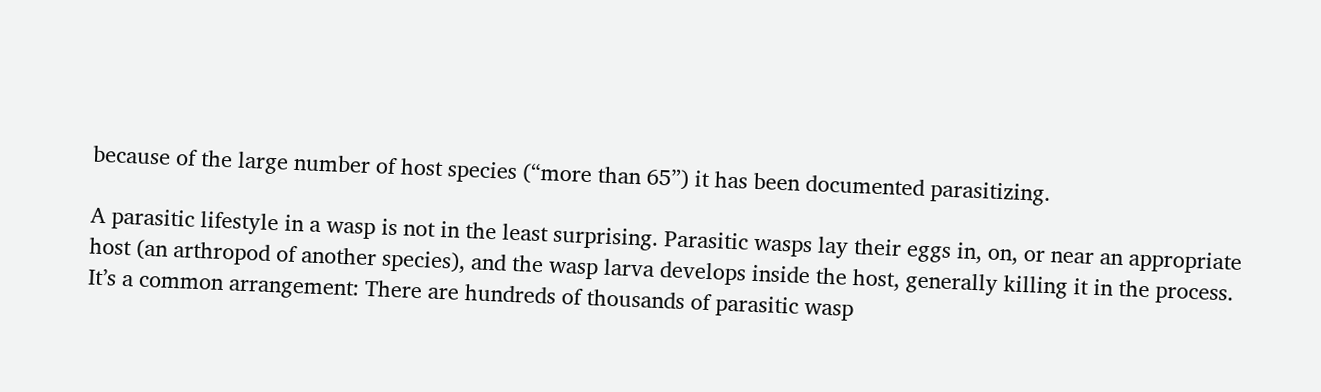because of the large number of host species (“more than 65”) it has been documented parasitizing.

A parasitic lifestyle in a wasp is not in the least surprising. Parasitic wasps lay their eggs in, on, or near an appropriate host (an arthropod of another species), and the wasp larva develops inside the host, generally killing it in the process. It’s a common arrangement: There are hundreds of thousands of parasitic wasp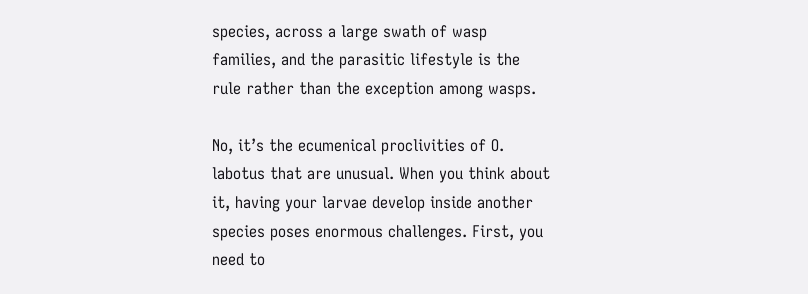species, across a large swath of wasp families, and the parasitic lifestyle is the rule rather than the exception among wasps.

No, it’s the ecumenical proclivities of O. labotus that are unusual. When you think about it, having your larvae develop inside another species poses enormous challenges. First, you need to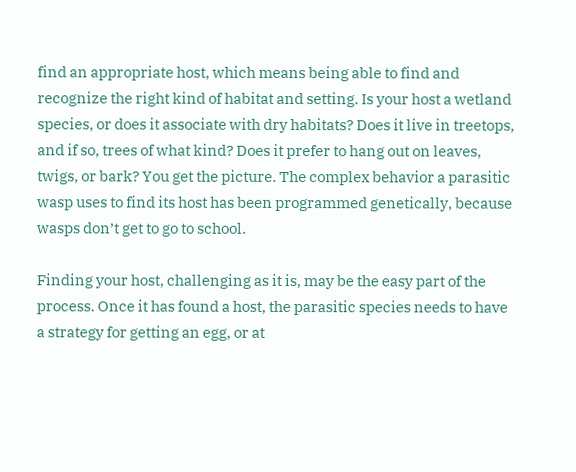find an appropriate host, which means being able to find and recognize the right kind of habitat and setting. Is your host a wetland species, or does it associate with dry habitats? Does it live in treetops, and if so, trees of what kind? Does it prefer to hang out on leaves, twigs, or bark? You get the picture. The complex behavior a parasitic wasp uses to find its host has been programmed genetically, because wasps don’t get to go to school.

Finding your host, challenging as it is, may be the easy part of the process. Once it has found a host, the parasitic species needs to have a strategy for getting an egg, or at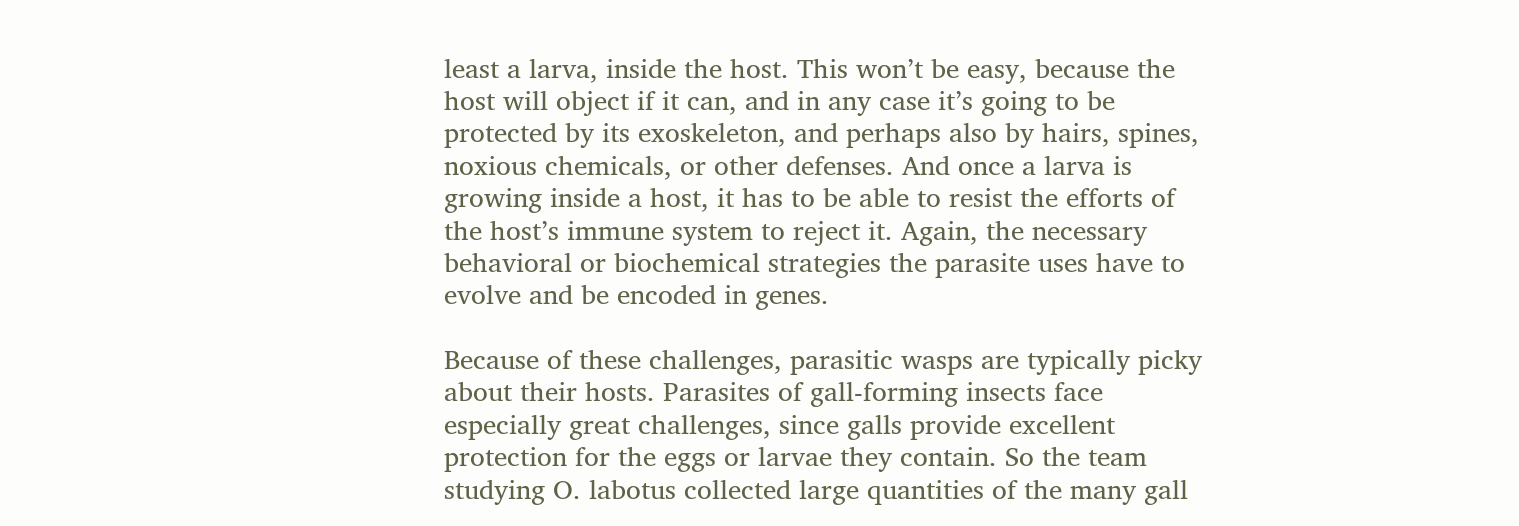least a larva, inside the host. This won’t be easy, because the host will object if it can, and in any case it’s going to be protected by its exoskeleton, and perhaps also by hairs, spines, noxious chemicals, or other defenses. And once a larva is growing inside a host, it has to be able to resist the efforts of the host’s immune system to reject it. Again, the necessary behavioral or biochemical strategies the parasite uses have to evolve and be encoded in genes.

Because of these challenges, parasitic wasps are typically picky about their hosts. Parasites of gall-forming insects face especially great challenges, since galls provide excellent protection for the eggs or larvae they contain. So the team studying O. labotus collected large quantities of the many gall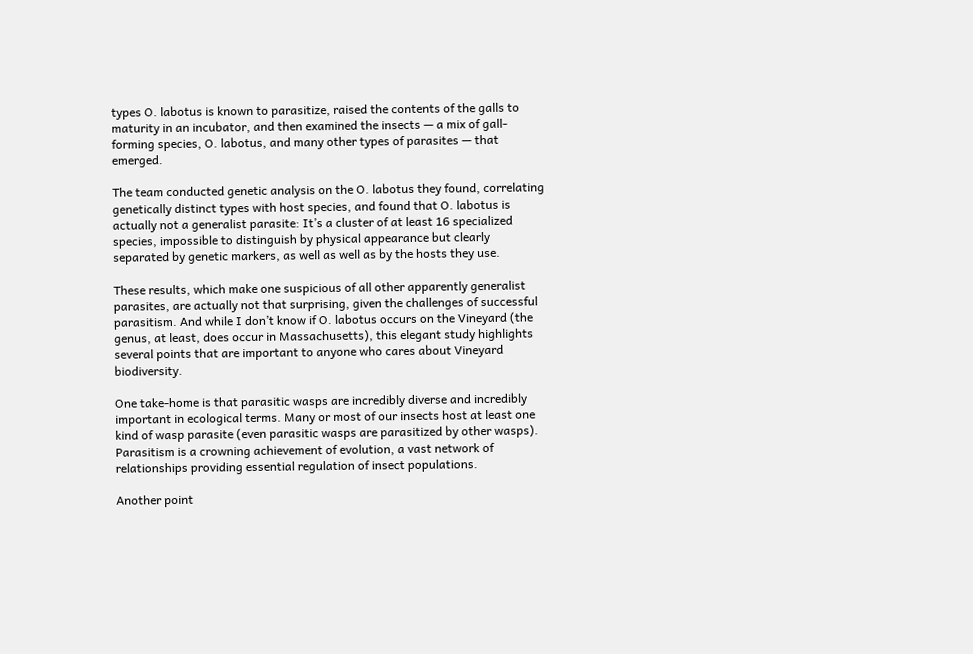types O. labotus is known to parasitize, raised the contents of the galls to maturity in an incubator, and then examined the insects — a mix of gall-forming species, O. labotus, and many other types of parasites — that emerged.

The team conducted genetic analysis on the O. labotus they found, correlating genetically distinct types with host species, and found that O. labotus is actually not a generalist parasite: It’s a cluster of at least 16 specialized species, impossible to distinguish by physical appearance but clearly separated by genetic markers, as well as well as by the hosts they use.

These results, which make one suspicious of all other apparently generalist parasites, are actually not that surprising, given the challenges of successful parasitism. And while I don’t know if O. labotus occurs on the Vineyard (the genus, at least, does occur in Massachusetts), this elegant study highlights several points that are important to anyone who cares about Vineyard biodiversity.

One take-home is that parasitic wasps are incredibly diverse and incredibly important in ecological terms. Many or most of our insects host at least one kind of wasp parasite (even parasitic wasps are parasitized by other wasps). Parasitism is a crowning achievement of evolution, a vast network of relationships providing essential regulation of insect populations.

Another point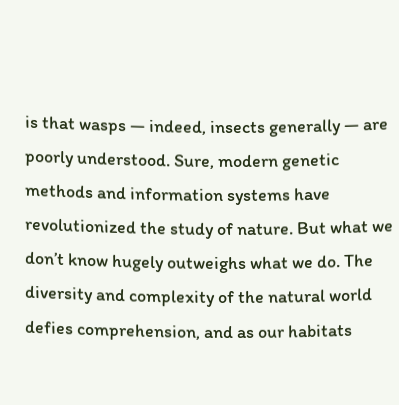is that wasps — indeed, insects generally — are poorly understood. Sure, modern genetic methods and information systems have revolutionized the study of nature. But what we don’t know hugely outweighs what we do. The diversity and complexity of the natural world defies comprehension, and as our habitats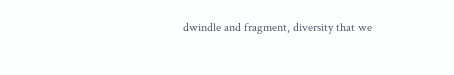dwindle and fragment, diversity that we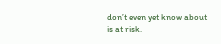don’t even yet know about is at risk.